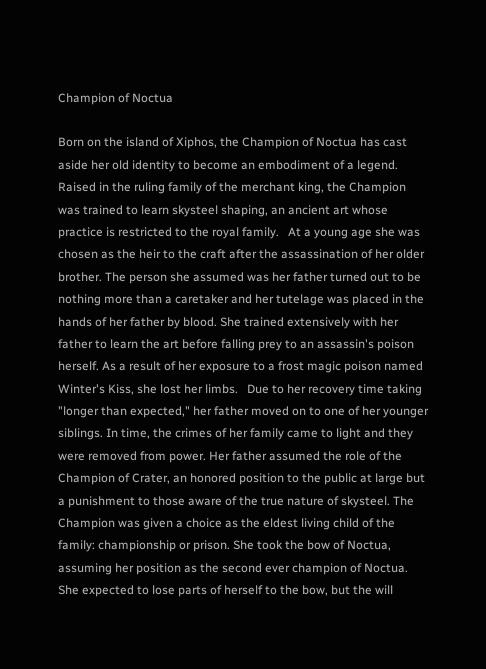Champion of Noctua

Born on the island of Xiphos, the Champion of Noctua has cast aside her old identity to become an embodiment of a legend. Raised in the ruling family of the merchant king, the Champion was trained to learn skysteel shaping, an ancient art whose practice is restricted to the royal family.   At a young age she was chosen as the heir to the craft after the assassination of her older brother. The person she assumed was her father turned out to be nothing more than a caretaker and her tutelage was placed in the hands of her father by blood. She trained extensively with her father to learn the art before falling prey to an assassin's poison herself. As a result of her exposure to a frost magic poison named Winter's Kiss, she lost her limbs.   Due to her recovery time taking "longer than expected," her father moved on to one of her younger siblings. In time, the crimes of her family came to light and they were removed from power. Her father assumed the role of the Champion of Crater, an honored position to the public at large but a punishment to those aware of the true nature of skysteel. The Champion was given a choice as the eldest living child of the family: championship or prison. She took the bow of Noctua, assuming her position as the second ever champion of Noctua.   She expected to lose parts of herself to the bow, but the will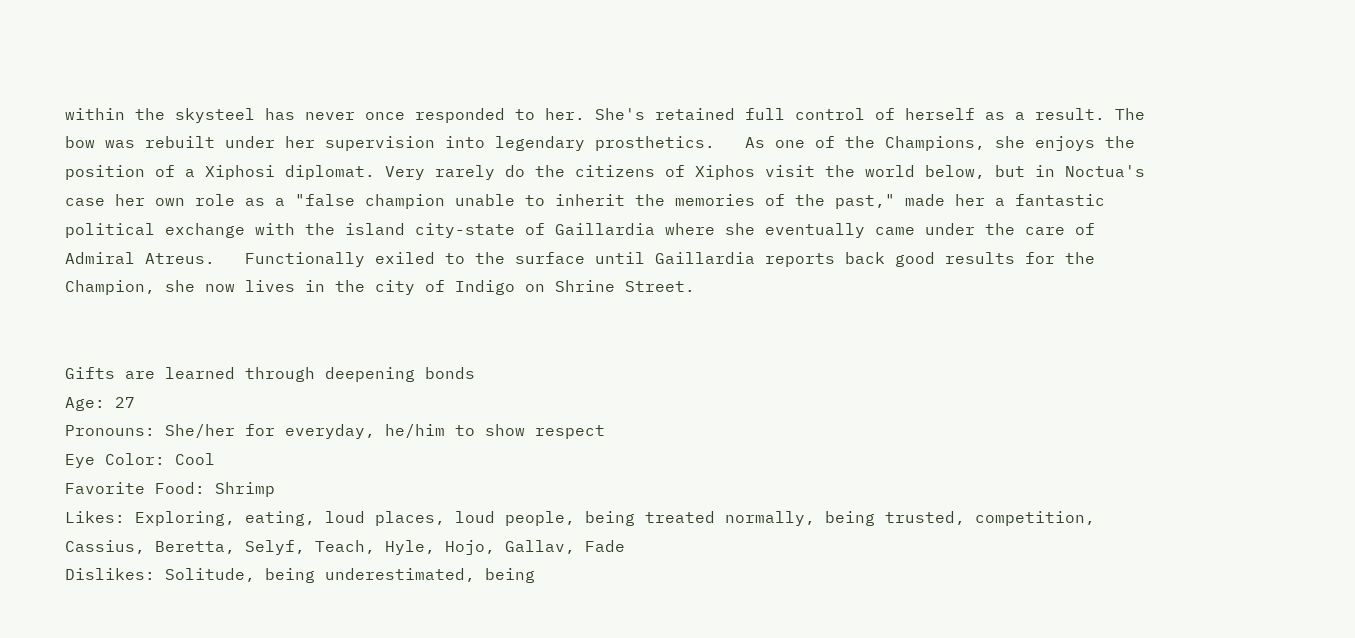within the skysteel has never once responded to her. She's retained full control of herself as a result. The bow was rebuilt under her supervision into legendary prosthetics.   As one of the Champions, she enjoys the position of a Xiphosi diplomat. Very rarely do the citizens of Xiphos visit the world below, but in Noctua's case her own role as a "false champion unable to inherit the memories of the past," made her a fantastic political exchange with the island city-state of Gaillardia where she eventually came under the care of Admiral Atreus.   Functionally exiled to the surface until Gaillardia reports back good results for the Champion, she now lives in the city of Indigo on Shrine Street.


Gifts are learned through deepening bonds
Age: 27
Pronouns: She/her for everyday, he/him to show respect
Eye Color: Cool
Favorite Food: Shrimp
Likes: Exploring, eating, loud places, loud people, being treated normally, being trusted, competition, Cassius, Beretta, Selyf, Teach, Hyle, Hojo, Gallav, Fade
Dislikes: Solitude, being underestimated, being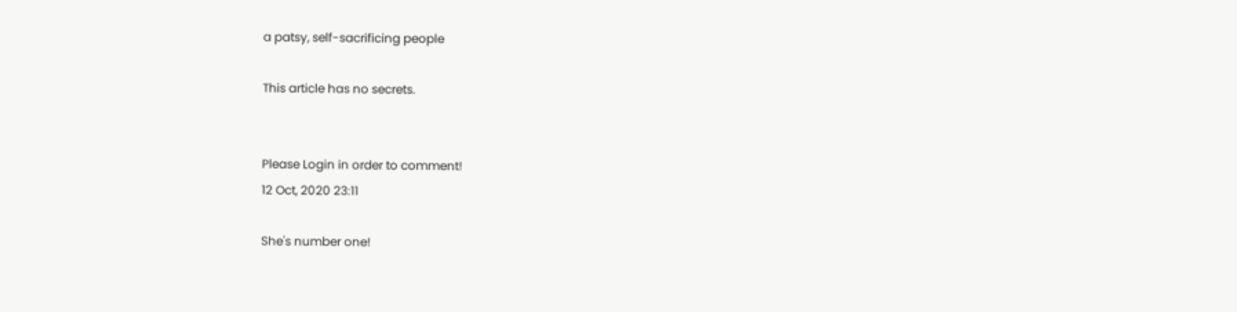a patsy, self-sacrificing people

This article has no secrets.


Please Login in order to comment!
12 Oct, 2020 23:11

She's number one!